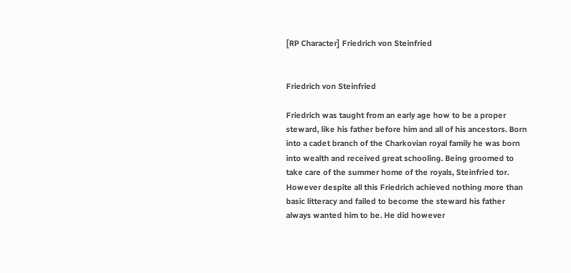[RP Character] Friedrich von Steinfried


Friedrich von Steinfried

Friedrich was taught from an early age how to be a proper steward, like his father before him and all of his ancestors. Born into a cadet branch of the Charkovian royal family he was born into wealth and received great schooling. Being groomed to take care of the summer home of the royals, Steinfried tor. However despite all this Friedrich achieved nothing more than basic litteracy and failed to become the steward his father always wanted him to be. He did however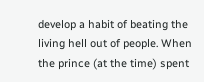develop a habit of beating the living hell out of people. When the prince (at the time) spent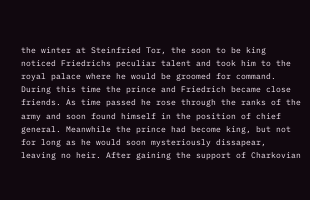the winter at Steinfried Tor, the soon to be king noticed Friedrichs peculiar talent and took him to the royal palace where he would be groomed for command. During this time the prince and Friedrich became close friends. As time passed he rose through the ranks of the army and soon found himself in the position of chief general. Meanwhile the prince had become king, but not for long as he would soon mysteriously dissapear, leaving no heir. After gaining the support of Charkovian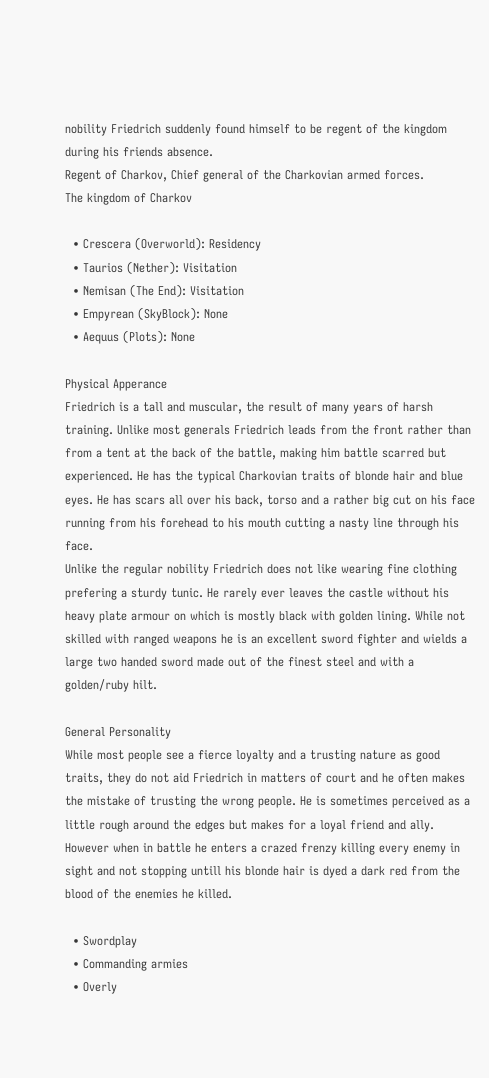nobility Friedrich suddenly found himself to be regent of the kingdom during his friends absence.
Regent of Charkov, Chief general of the Charkovian armed forces.
The kingdom of Charkov

  • Crescera (Overworld): Residency
  • Taurios (Nether): Visitation
  • Nemisan (The End): Visitation
  • Empyrean (SkyBlock): None
  • Aequus (Plots): None

Physical Apperance
Friedrich is a tall and muscular, the result of many years of harsh training. Unlike most generals Friedrich leads from the front rather than from a tent at the back of the battle, making him battle scarred but experienced. He has the typical Charkovian traits of blonde hair and blue eyes. He has scars all over his back, torso and a rather big cut on his face running from his forehead to his mouth cutting a nasty line through his face.
Unlike the regular nobility Friedrich does not like wearing fine clothing prefering a sturdy tunic. He rarely ever leaves the castle without his heavy plate armour on which is mostly black with golden lining. While not skilled with ranged weapons he is an excellent sword fighter and wields a large two handed sword made out of the finest steel and with a golden/ruby hilt.

General Personality
While most people see a fierce loyalty and a trusting nature as good traits, they do not aid Friedrich in matters of court and he often makes the mistake of trusting the wrong people. He is sometimes perceived as a little rough around the edges but makes for a loyal friend and ally. However when in battle he enters a crazed frenzy killing every enemy in sight and not stopping untill his blonde hair is dyed a dark red from the blood of the enemies he killed.

  • Swordplay
  • Commanding armies
  • Overly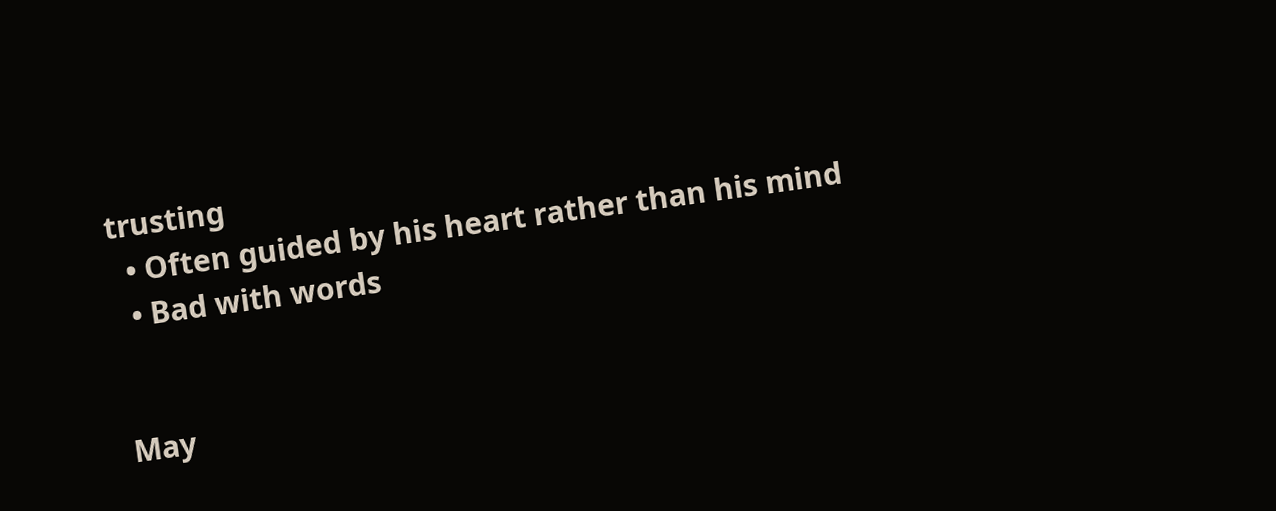trusting
  • Often guided by his heart rather than his mind
  • Bad with words


May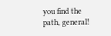you find the path, general!